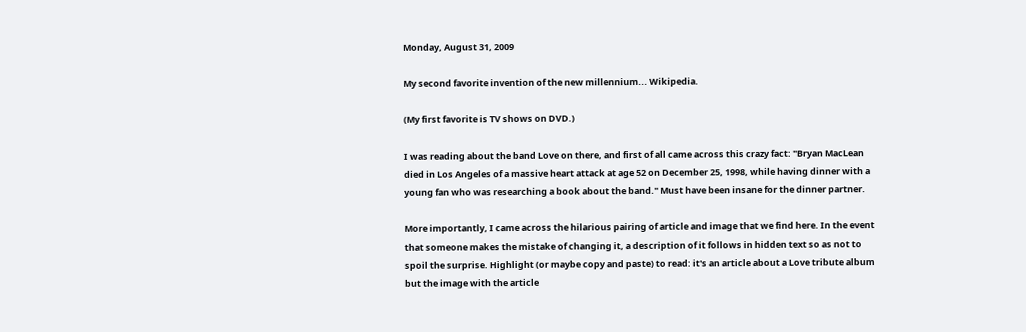Monday, August 31, 2009

My second favorite invention of the new millennium... Wikipedia.

(My first favorite is TV shows on DVD.)

I was reading about the band Love on there, and first of all came across this crazy fact: "Bryan MacLean died in Los Angeles of a massive heart attack at age 52 on December 25, 1998, while having dinner with a young fan who was researching a book about the band." Must have been insane for the dinner partner.

More importantly, I came across the hilarious pairing of article and image that we find here. In the event that someone makes the mistake of changing it, a description of it follows in hidden text so as not to spoil the surprise. Highlight (or maybe copy and paste) to read: it's an article about a Love tribute album but the image with the article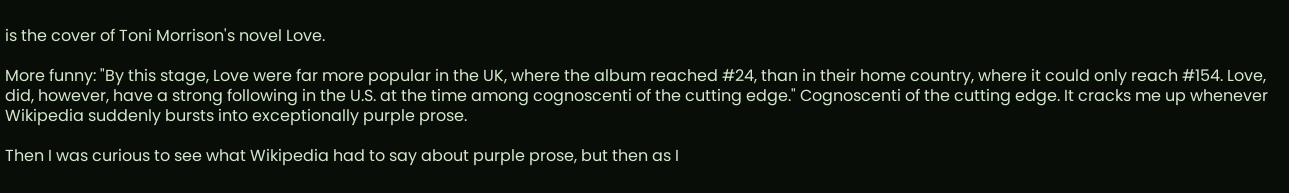is the cover of Toni Morrison's novel Love.

More funny: "By this stage, Love were far more popular in the UK, where the album reached #24, than in their home country, where it could only reach #154. Love, did, however, have a strong following in the U.S. at the time among cognoscenti of the cutting edge." Cognoscenti of the cutting edge. It cracks me up whenever Wikipedia suddenly bursts into exceptionally purple prose.

Then I was curious to see what Wikipedia had to say about purple prose, but then as I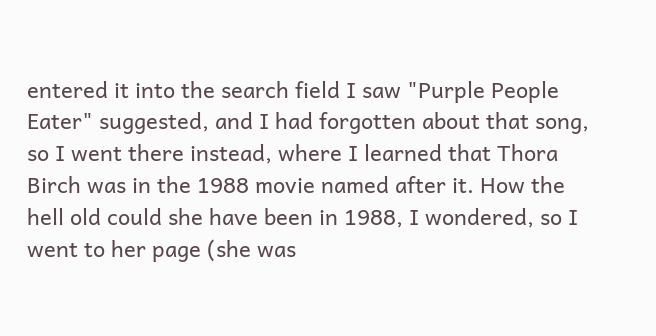entered it into the search field I saw "Purple People Eater" suggested, and I had forgotten about that song, so I went there instead, where I learned that Thora Birch was in the 1988 movie named after it. How the hell old could she have been in 1988, I wondered, so I went to her page (she was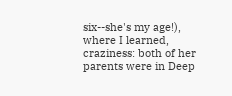six--she's my age!), where I learned, craziness: both of her parents were in Deep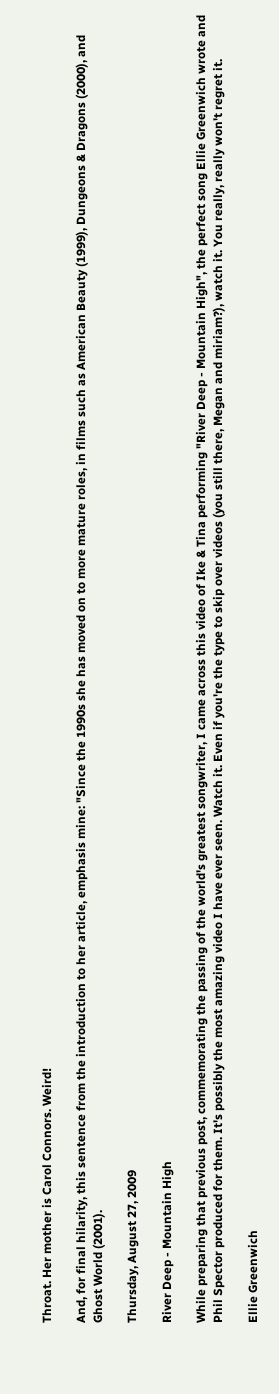Throat. Her mother is Carol Connors. Weird!

And, for final hilarity, this sentence from the introduction to her article, emphasis mine: "Since the 1990s she has moved on to more mature roles, in films such as American Beauty (1999), Dungeons & Dragons (2000), and Ghost World (2001).

Thursday, August 27, 2009

River Deep - Mountain High

While preparing that previous post, commemorating the passing of the world's greatest songwriter, I came across this video of Ike & Tina performing "River Deep - Mountain High", the perfect song Ellie Greenwich wrote and Phil Spector produced for them. It's possibly the most amazing video I have ever seen. Watch it. Even if you're the type to skip over videos (you still there, Megan and miriam?), watch it. You really, really won't regret it.

Ellie Greenwich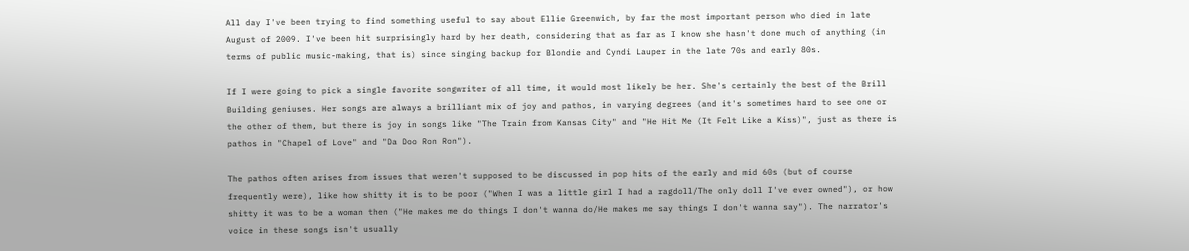All day I've been trying to find something useful to say about Ellie Greenwich, by far the most important person who died in late August of 2009. I've been hit surprisingly hard by her death, considering that as far as I know she hasn't done much of anything (in terms of public music-making, that is) since singing backup for Blondie and Cyndi Lauper in the late 70s and early 80s.

If I were going to pick a single favorite songwriter of all time, it would most likely be her. She's certainly the best of the Brill Building geniuses. Her songs are always a brilliant mix of joy and pathos, in varying degrees (and it's sometimes hard to see one or the other of them, but there is joy in songs like "The Train from Kansas City" and "He Hit Me (It Felt Like a Kiss)", just as there is pathos in "Chapel of Love" and "Da Doo Ron Ron").

The pathos often arises from issues that weren't supposed to be discussed in pop hits of the early and mid 60s (but of course frequently were), like how shitty it is to be poor ("When I was a little girl I had a ragdoll/The only doll I've ever owned"), or how shitty it was to be a woman then ("He makes me do things I don't wanna do/He makes me say things I don't wanna say"). The narrator's voice in these songs isn't usually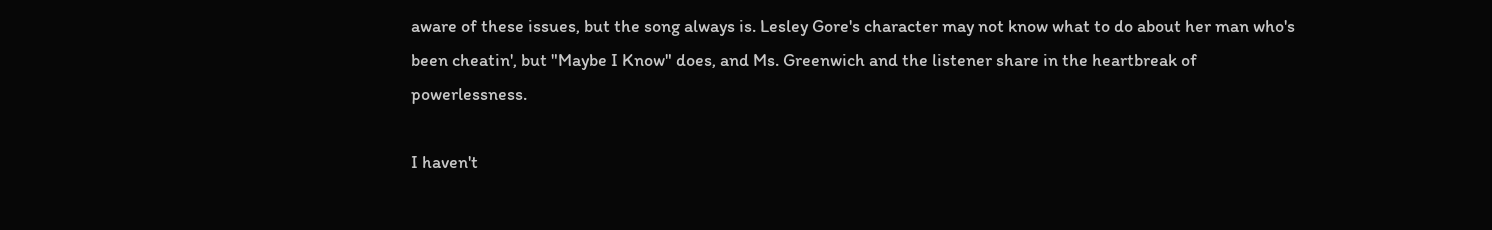aware of these issues, but the song always is. Lesley Gore's character may not know what to do about her man who's been cheatin', but "Maybe I Know" does, and Ms. Greenwich and the listener share in the heartbreak of powerlessness.

I haven't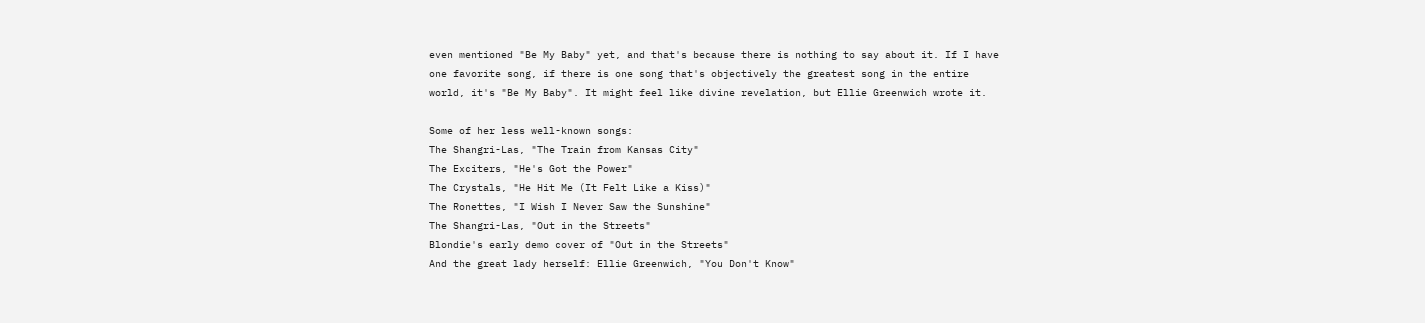even mentioned "Be My Baby" yet, and that's because there is nothing to say about it. If I have one favorite song, if there is one song that's objectively the greatest song in the entire world, it's "Be My Baby". It might feel like divine revelation, but Ellie Greenwich wrote it.

Some of her less well-known songs:
The Shangri-Las, "The Train from Kansas City"
The Exciters, "He's Got the Power"
The Crystals, "He Hit Me (It Felt Like a Kiss)"
The Ronettes, "I Wish I Never Saw the Sunshine"
The Shangri-Las, "Out in the Streets"
Blondie's early demo cover of "Out in the Streets"
And the great lady herself: Ellie Greenwich, "You Don't Know"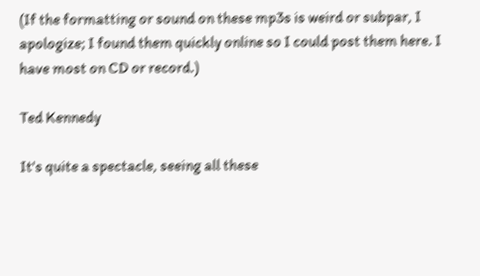(If the formatting or sound on these mp3s is weird or subpar, I apologize; I found them quickly online so I could post them here. I have most on CD or record.)

Ted Kennedy

It's quite a spectacle, seeing all these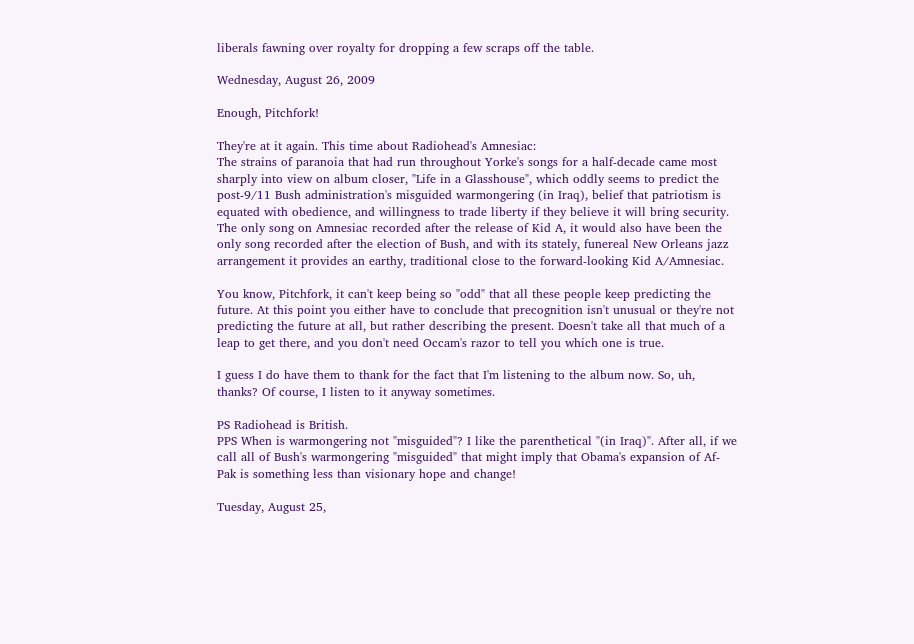liberals fawning over royalty for dropping a few scraps off the table.

Wednesday, August 26, 2009

Enough, Pitchfork!

They're at it again. This time about Radiohead's Amnesiac:
The strains of paranoia that had run throughout Yorke's songs for a half-decade came most sharply into view on album closer, "Life in a Glasshouse", which oddly seems to predict the post-9/11 Bush administration's misguided warmongering (in Iraq), belief that patriotism is equated with obedience, and willingness to trade liberty if they believe it will bring security. The only song on Amnesiac recorded after the release of Kid A, it would also have been the only song recorded after the election of Bush, and with its stately, funereal New Orleans jazz arrangement it provides an earthy, traditional close to the forward-looking Kid A/Amnesiac.

You know, Pitchfork, it can't keep being so "odd" that all these people keep predicting the future. At this point you either have to conclude that precognition isn't unusual or they're not predicting the future at all, but rather describing the present. Doesn't take all that much of a leap to get there, and you don't need Occam's razor to tell you which one is true.

I guess I do have them to thank for the fact that I'm listening to the album now. So, uh, thanks? Of course, I listen to it anyway sometimes.

PS Radiohead is British.
PPS When is warmongering not "misguided"? I like the parenthetical "(in Iraq)". After all, if we call all of Bush's warmongering "misguided" that might imply that Obama's expansion of Af-Pak is something less than visionary hope and change!

Tuesday, August 25,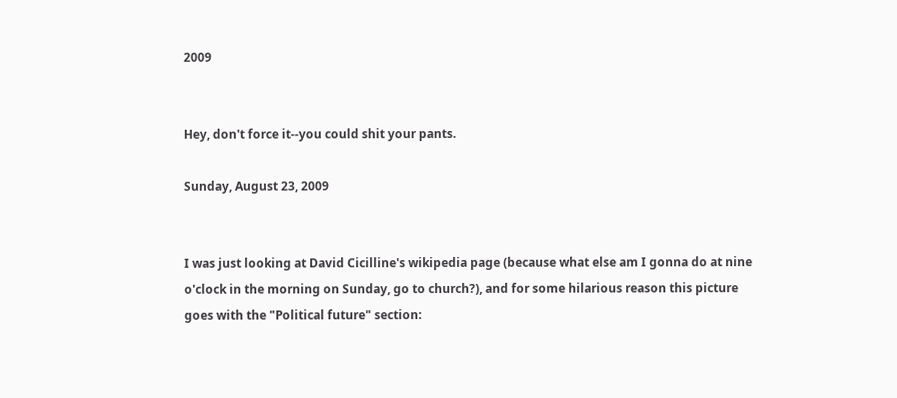2009


Hey, don't force it--you could shit your pants.

Sunday, August 23, 2009


I was just looking at David Cicilline's wikipedia page (because what else am I gonna do at nine o'clock in the morning on Sunday, go to church?), and for some hilarious reason this picture goes with the "Political future" section: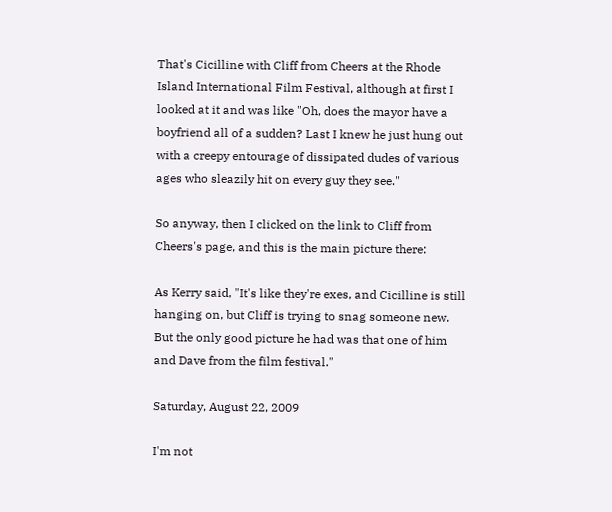That's Cicilline with Cliff from Cheers at the Rhode Island International Film Festival, although at first I looked at it and was like "Oh, does the mayor have a boyfriend all of a sudden? Last I knew he just hung out with a creepy entourage of dissipated dudes of various ages who sleazily hit on every guy they see."

So anyway, then I clicked on the link to Cliff from Cheers's page, and this is the main picture there:

As Kerry said, "It's like they're exes, and Cicilline is still hanging on, but Cliff is trying to snag someone new. But the only good picture he had was that one of him and Dave from the film festival."

Saturday, August 22, 2009

I'm not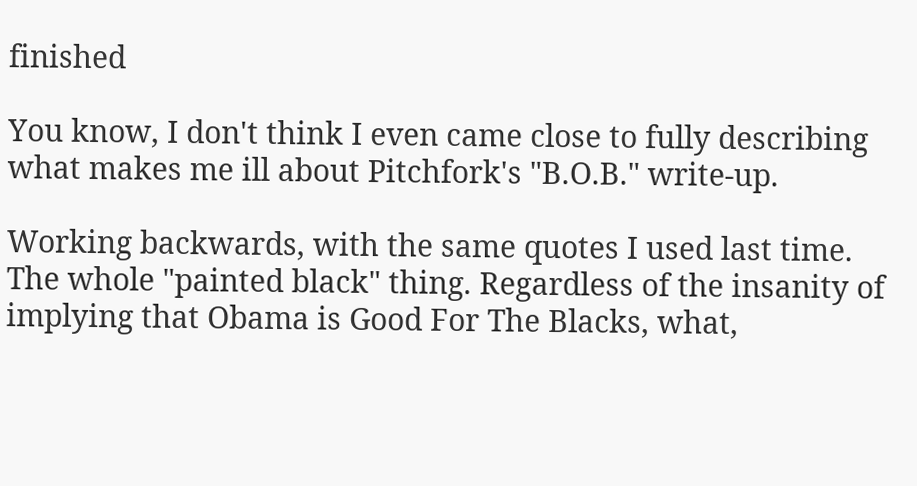finished

You know, I don't think I even came close to fully describing what makes me ill about Pitchfork's "B.O.B." write-up.

Working backwards, with the same quotes I used last time. The whole "painted black" thing. Regardless of the insanity of implying that Obama is Good For The Blacks, what,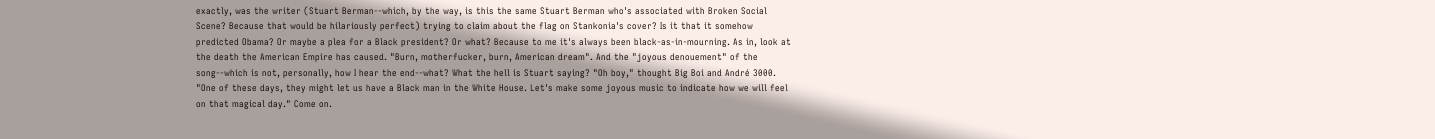exactly, was the writer (Stuart Berman--which, by the way, is this the same Stuart Berman who's associated with Broken Social Scene? Because that would be hilariously perfect) trying to claim about the flag on Stankonia's cover? Is it that it somehow predicted Obama? Or maybe a plea for a Black president? Or what? Because to me it's always been black-as-in-mourning. As in, look at the death the American Empire has caused. "Burn, motherfucker, burn, American dream". And the "joyous denouement" of the song--which is not, personally, how I hear the end--what? What the hell is Stuart saying? "Oh boy," thought Big Boi and André 3000. "One of these days, they might let us have a Black man in the White House. Let's make some joyous music to indicate how we will feel on that magical day." Come on.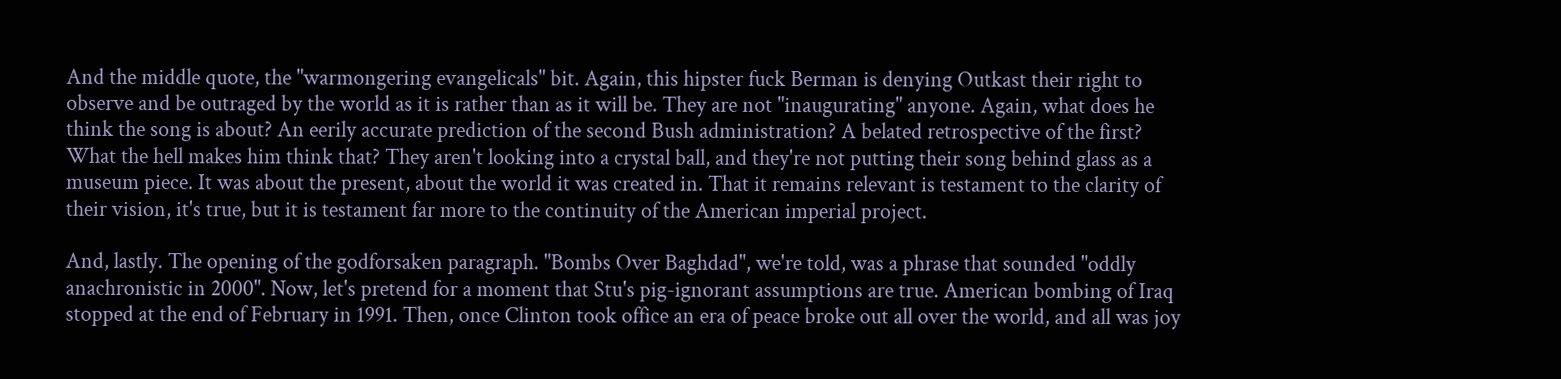And the middle quote, the "warmongering evangelicals" bit. Again, this hipster fuck Berman is denying Outkast their right to observe and be outraged by the world as it is rather than as it will be. They are not "inaugurating" anyone. Again, what does he think the song is about? An eerily accurate prediction of the second Bush administration? A belated retrospective of the first? What the hell makes him think that? They aren't looking into a crystal ball, and they're not putting their song behind glass as a museum piece. It was about the present, about the world it was created in. That it remains relevant is testament to the clarity of their vision, it's true, but it is testament far more to the continuity of the American imperial project.

And, lastly. The opening of the godforsaken paragraph. "Bombs Over Baghdad", we're told, was a phrase that sounded "oddly anachronistic in 2000". Now, let's pretend for a moment that Stu's pig-ignorant assumptions are true. American bombing of Iraq stopped at the end of February in 1991. Then, once Clinton took office an era of peace broke out all over the world, and all was joy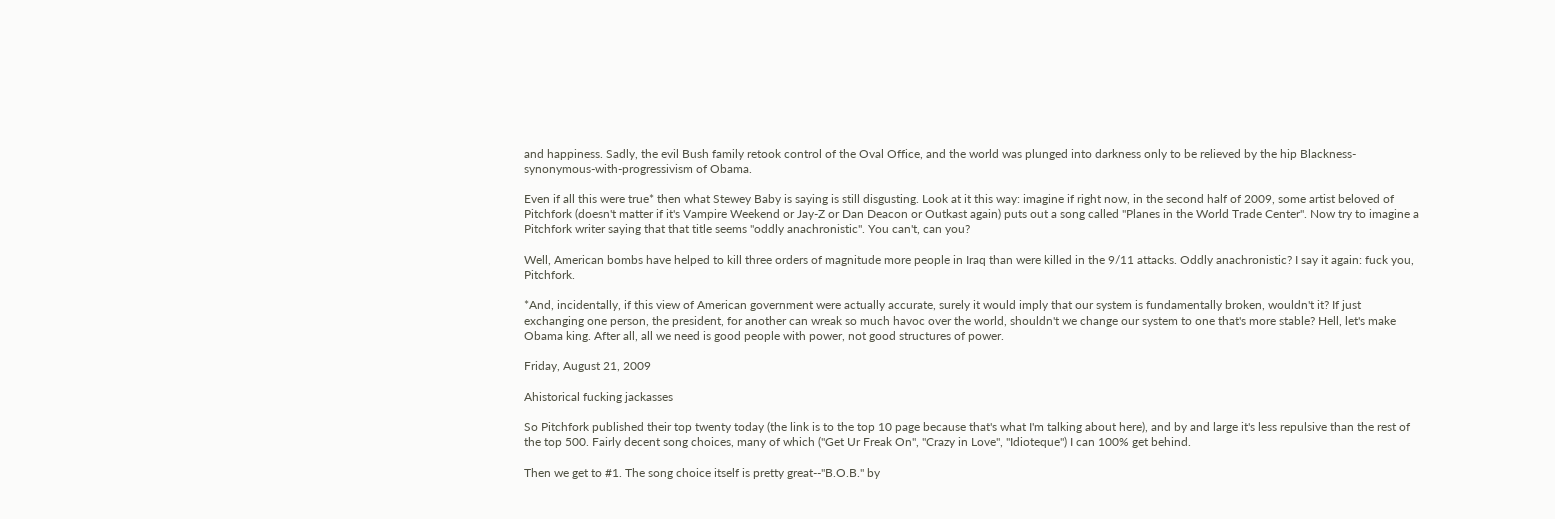and happiness. Sadly, the evil Bush family retook control of the Oval Office, and the world was plunged into darkness only to be relieved by the hip Blackness-synonymous-with-progressivism of Obama.

Even if all this were true* then what Stewey Baby is saying is still disgusting. Look at it this way: imagine if right now, in the second half of 2009, some artist beloved of Pitchfork (doesn't matter if it's Vampire Weekend or Jay-Z or Dan Deacon or Outkast again) puts out a song called "Planes in the World Trade Center". Now try to imagine a Pitchfork writer saying that that title seems "oddly anachronistic". You can't, can you?

Well, American bombs have helped to kill three orders of magnitude more people in Iraq than were killed in the 9/11 attacks. Oddly anachronistic? I say it again: fuck you, Pitchfork.

*And, incidentally, if this view of American government were actually accurate, surely it would imply that our system is fundamentally broken, wouldn't it? If just exchanging one person, the president, for another can wreak so much havoc over the world, shouldn't we change our system to one that's more stable? Hell, let's make Obama king. After all, all we need is good people with power, not good structures of power.

Friday, August 21, 2009

Ahistorical fucking jackasses

So Pitchfork published their top twenty today (the link is to the top 10 page because that's what I'm talking about here), and by and large it's less repulsive than the rest of the top 500. Fairly decent song choices, many of which ("Get Ur Freak On", "Crazy in Love", "Idioteque") I can 100% get behind.

Then we get to #1. The song choice itself is pretty great--"B.O.B." by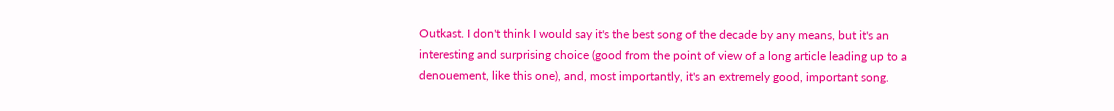Outkast. I don't think I would say it's the best song of the decade by any means, but it's an interesting and surprising choice (good from the point of view of a long article leading up to a denouement, like this one), and, most importantly, it's an extremely good, important song.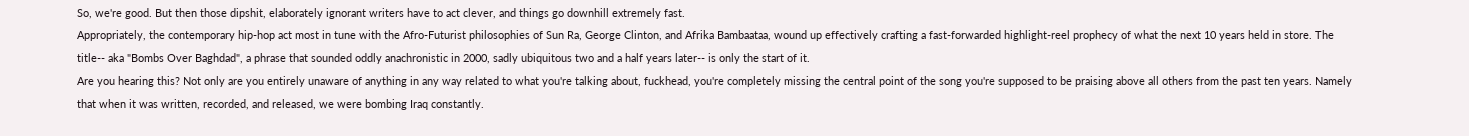So, we're good. But then those dipshit, elaborately ignorant writers have to act clever, and things go downhill extremely fast.
Appropriately, the contemporary hip-hop act most in tune with the Afro-Futurist philosophies of Sun Ra, George Clinton, and Afrika Bambaataa, wound up effectively crafting a fast-forwarded highlight-reel prophecy of what the next 10 years held in store. The title-- aka "Bombs Over Baghdad", a phrase that sounded oddly anachronistic in 2000, sadly ubiquitous two and a half years later-- is only the start of it.
Are you hearing this? Not only are you entirely unaware of anything in any way related to what you're talking about, fuckhead, you're completely missing the central point of the song you're supposed to be praising above all others from the past ten years. Namely that when it was written, recorded, and released, we were bombing Iraq constantly.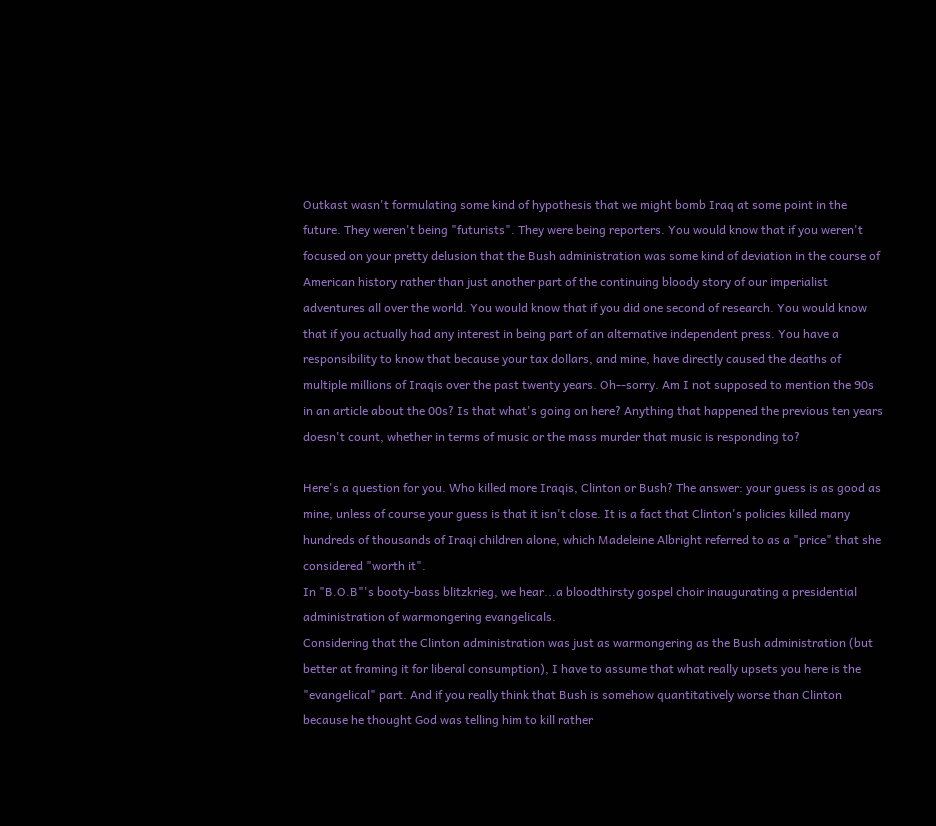Outkast wasn't formulating some kind of hypothesis that we might bomb Iraq at some point in the future. They weren't being "futurists". They were being reporters. You would know that if you weren't focused on your pretty delusion that the Bush administration was some kind of deviation in the course of American history rather than just another part of the continuing bloody story of our imperialist adventures all over the world. You would know that if you did one second of research. You would know that if you actually had any interest in being part of an alternative independent press. You have a responsibility to know that because your tax dollars, and mine, have directly caused the deaths of multiple millions of Iraqis over the past twenty years. Oh--sorry. Am I not supposed to mention the 90s in an article about the 00s? Is that what's going on here? Anything that happened the previous ten years doesn't count, whether in terms of music or the mass murder that music is responding to?

Here's a question for you. Who killed more Iraqis, Clinton or Bush? The answer: your guess is as good as mine, unless of course your guess is that it isn't close. It is a fact that Clinton's policies killed many hundreds of thousands of Iraqi children alone, which Madeleine Albright referred to as a "price" that she considered "worth it".
In "B.O.B"'s booty-bass blitzkrieg, we hear...a bloodthirsty gospel choir inaugurating a presidential administration of warmongering evangelicals.
Considering that the Clinton administration was just as warmongering as the Bush administration (but better at framing it for liberal consumption), I have to assume that what really upsets you here is the "evangelical" part. And if you really think that Bush is somehow quantitatively worse than Clinton because he thought God was telling him to kill rather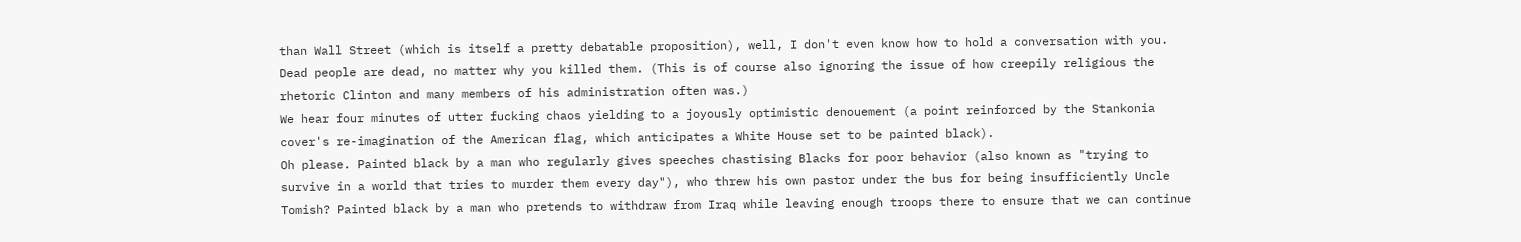than Wall Street (which is itself a pretty debatable proposition), well, I don't even know how to hold a conversation with you. Dead people are dead, no matter why you killed them. (This is of course also ignoring the issue of how creepily religious the rhetoric Clinton and many members of his administration often was.)
We hear four minutes of utter fucking chaos yielding to a joyously optimistic denouement (a point reinforced by the Stankonia cover's re-imagination of the American flag, which anticipates a White House set to be painted black).
Oh please. Painted black by a man who regularly gives speeches chastising Blacks for poor behavior (also known as "trying to survive in a world that tries to murder them every day"), who threw his own pastor under the bus for being insufficiently Uncle Tomish? Painted black by a man who pretends to withdraw from Iraq while leaving enough troops there to ensure that we can continue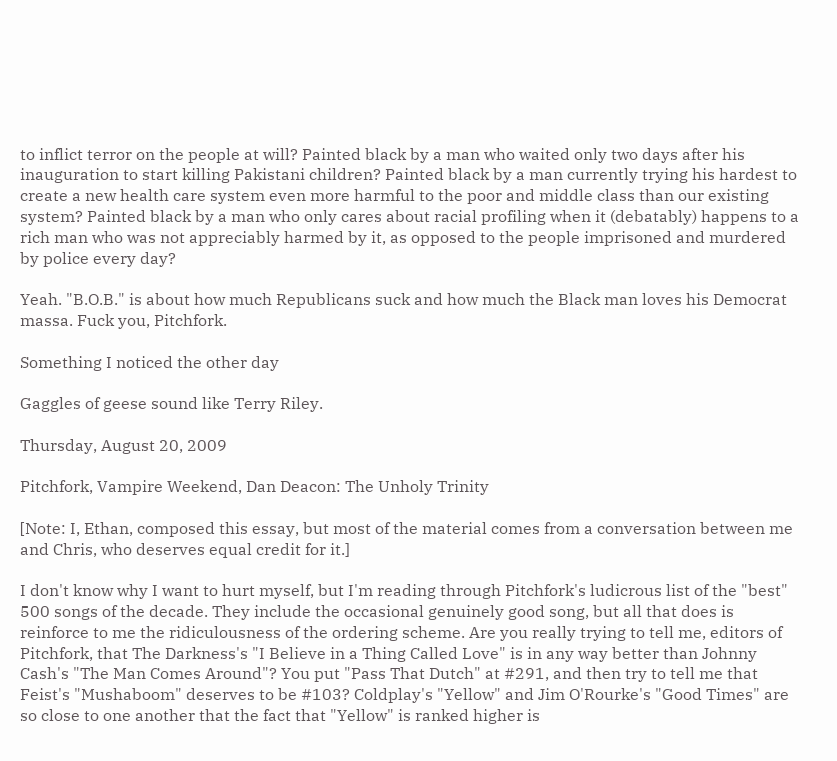to inflict terror on the people at will? Painted black by a man who waited only two days after his inauguration to start killing Pakistani children? Painted black by a man currently trying his hardest to create a new health care system even more harmful to the poor and middle class than our existing system? Painted black by a man who only cares about racial profiling when it (debatably) happens to a rich man who was not appreciably harmed by it, as opposed to the people imprisoned and murdered by police every day?

Yeah. "B.O.B." is about how much Republicans suck and how much the Black man loves his Democrat massa. Fuck you, Pitchfork.

Something I noticed the other day

Gaggles of geese sound like Terry Riley.

Thursday, August 20, 2009

Pitchfork, Vampire Weekend, Dan Deacon: The Unholy Trinity

[Note: I, Ethan, composed this essay, but most of the material comes from a conversation between me and Chris, who deserves equal credit for it.]

I don't know why I want to hurt myself, but I'm reading through Pitchfork's ludicrous list of the "best" 500 songs of the decade. They include the occasional genuinely good song, but all that does is reinforce to me the ridiculousness of the ordering scheme. Are you really trying to tell me, editors of Pitchfork, that The Darkness's "I Believe in a Thing Called Love" is in any way better than Johnny Cash's "The Man Comes Around"? You put "Pass That Dutch" at #291, and then try to tell me that Feist's "Mushaboom" deserves to be #103? Coldplay's "Yellow" and Jim O'Rourke's "Good Times" are so close to one another that the fact that "Yellow" is ranked higher is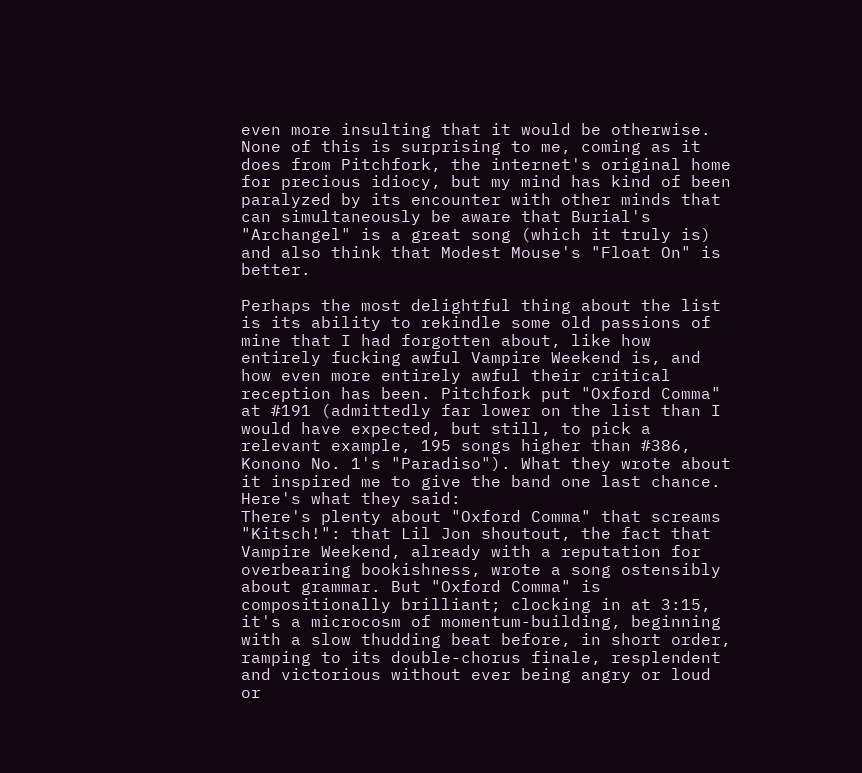even more insulting that it would be otherwise. None of this is surprising to me, coming as it does from Pitchfork, the internet's original home for precious idiocy, but my mind has kind of been paralyzed by its encounter with other minds that can simultaneously be aware that Burial's "Archangel" is a great song (which it truly is) and also think that Modest Mouse's "Float On" is better.

Perhaps the most delightful thing about the list is its ability to rekindle some old passions of mine that I had forgotten about, like how entirely fucking awful Vampire Weekend is, and how even more entirely awful their critical reception has been. Pitchfork put "Oxford Comma" at #191 (admittedly far lower on the list than I would have expected, but still, to pick a relevant example, 195 songs higher than #386, Konono No. 1's "Paradiso"). What they wrote about it inspired me to give the band one last chance. Here's what they said:
There's plenty about "Oxford Comma" that screams "Kitsch!": that Lil Jon shoutout, the fact that Vampire Weekend, already with a reputation for overbearing bookishness, wrote a song ostensibly about grammar. But "Oxford Comma" is compositionally brilliant; clocking in at 3:15, it's a microcosm of momentum-building, beginning with a slow thudding beat before, in short order, ramping to its double-chorus finale, resplendent and victorious without ever being angry or loud or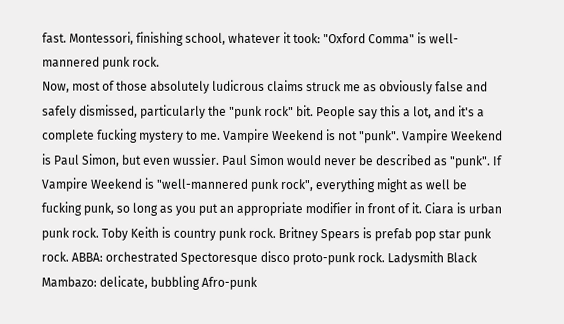fast. Montessori, finishing school, whatever it took: "Oxford Comma" is well-mannered punk rock.
Now, most of those absolutely ludicrous claims struck me as obviously false and safely dismissed, particularly the "punk rock" bit. People say this a lot, and it's a complete fucking mystery to me. Vampire Weekend is not "punk". Vampire Weekend is Paul Simon, but even wussier. Paul Simon would never be described as "punk". If Vampire Weekend is "well-mannered punk rock", everything might as well be fucking punk, so long as you put an appropriate modifier in front of it. Ciara is urban punk rock. Toby Keith is country punk rock. Britney Spears is prefab pop star punk rock. ABBA: orchestrated Spectoresque disco proto-punk rock. Ladysmith Black Mambazo: delicate, bubbling Afro-punk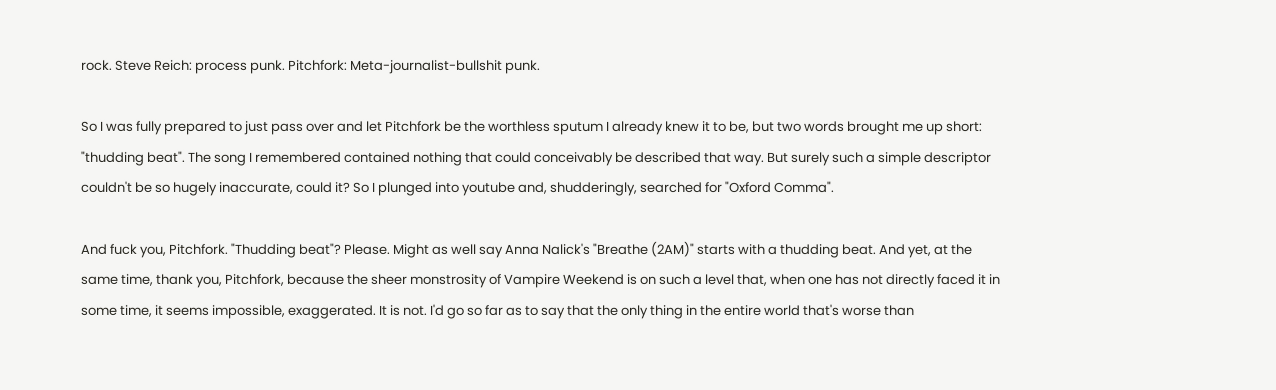rock. Steve Reich: process punk. Pitchfork: Meta-journalist-bullshit punk.

So I was fully prepared to just pass over and let Pitchfork be the worthless sputum I already knew it to be, but two words brought me up short: "thudding beat". The song I remembered contained nothing that could conceivably be described that way. But surely such a simple descriptor couldn't be so hugely inaccurate, could it? So I plunged into youtube and, shudderingly, searched for "Oxford Comma".

And fuck you, Pitchfork. "Thudding beat"? Please. Might as well say Anna Nalick's "Breathe (2AM)" starts with a thudding beat. And yet, at the same time, thank you, Pitchfork, because the sheer monstrosity of Vampire Weekend is on such a level that, when one has not directly faced it in some time, it seems impossible, exaggerated. It is not. I'd go so far as to say that the only thing in the entire world that's worse than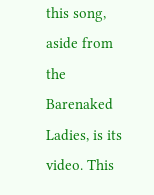this song, aside from the Barenaked Ladies, is its video. This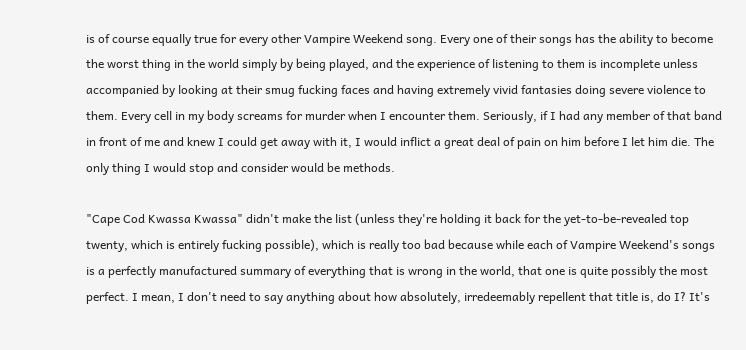is of course equally true for every other Vampire Weekend song. Every one of their songs has the ability to become the worst thing in the world simply by being played, and the experience of listening to them is incomplete unless accompanied by looking at their smug fucking faces and having extremely vivid fantasies doing severe violence to them. Every cell in my body screams for murder when I encounter them. Seriously, if I had any member of that band in front of me and knew I could get away with it, I would inflict a great deal of pain on him before I let him die. The only thing I would stop and consider would be methods.

"Cape Cod Kwassa Kwassa" didn't make the list (unless they're holding it back for the yet-to-be-revealed top twenty, which is entirely fucking possible), which is really too bad because while each of Vampire Weekend's songs is a perfectly manufactured summary of everything that is wrong in the world, that one is quite possibly the most perfect. I mean, I don't need to say anything about how absolutely, irredeemably repellent that title is, do I? It's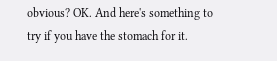obvious? OK. And here's something to try if you have the stomach for it.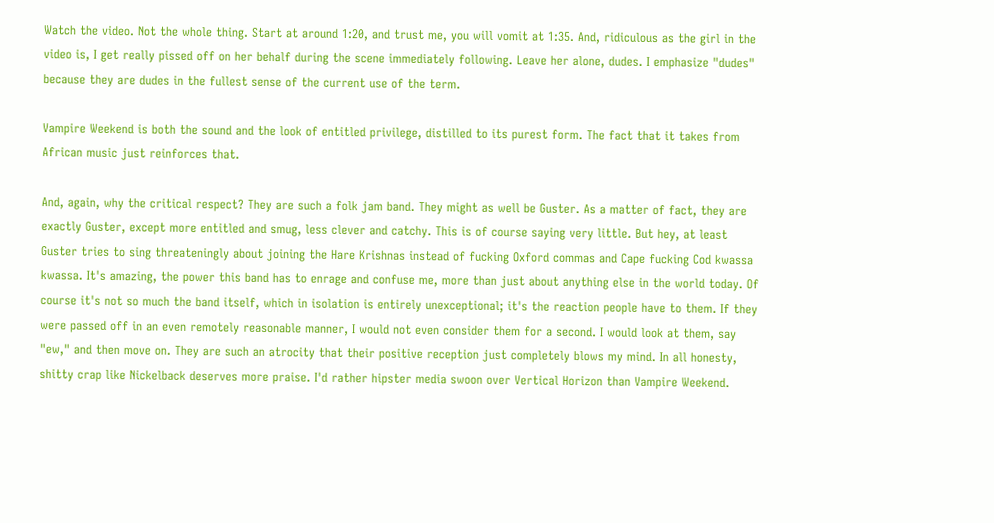Watch the video. Not the whole thing. Start at around 1:20, and trust me, you will vomit at 1:35. And, ridiculous as the girl in the video is, I get really pissed off on her behalf during the scene immediately following. Leave her alone, dudes. I emphasize "dudes" because they are dudes in the fullest sense of the current use of the term.

Vampire Weekend is both the sound and the look of entitled privilege, distilled to its purest form. The fact that it takes from African music just reinforces that.

And, again, why the critical respect? They are such a folk jam band. They might as well be Guster. As a matter of fact, they are exactly Guster, except more entitled and smug, less clever and catchy. This is of course saying very little. But hey, at least Guster tries to sing threateningly about joining the Hare Krishnas instead of fucking Oxford commas and Cape fucking Cod kwassa kwassa. It's amazing, the power this band has to enrage and confuse me, more than just about anything else in the world today. Of course it's not so much the band itself, which in isolation is entirely unexceptional; it's the reaction people have to them. If they were passed off in an even remotely reasonable manner, I would not even consider them for a second. I would look at them, say "ew," and then move on. They are such an atrocity that their positive reception just completely blows my mind. In all honesty, shitty crap like Nickelback deserves more praise. I'd rather hipster media swoon over Vertical Horizon than Vampire Weekend.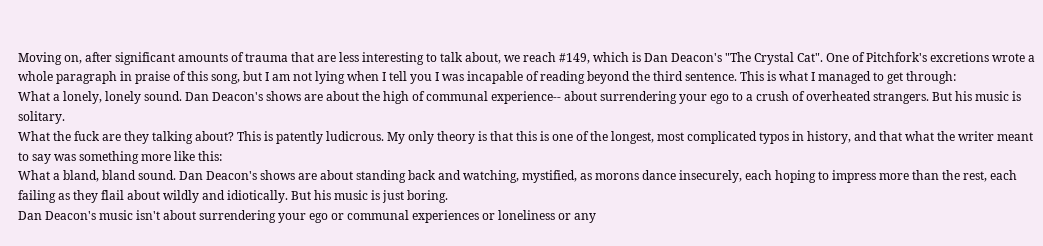Moving on, after significant amounts of trauma that are less interesting to talk about, we reach #149, which is Dan Deacon's "The Crystal Cat". One of Pitchfork's excretions wrote a whole paragraph in praise of this song, but I am not lying when I tell you I was incapable of reading beyond the third sentence. This is what I managed to get through:
What a lonely, lonely sound. Dan Deacon's shows are about the high of communal experience-- about surrendering your ego to a crush of overheated strangers. But his music is solitary.
What the fuck are they talking about? This is patently ludicrous. My only theory is that this is one of the longest, most complicated typos in history, and that what the writer meant to say was something more like this:
What a bland, bland sound. Dan Deacon's shows are about standing back and watching, mystified, as morons dance insecurely, each hoping to impress more than the rest, each failing as they flail about wildly and idiotically. But his music is just boring.
Dan Deacon's music isn't about surrendering your ego or communal experiences or loneliness or any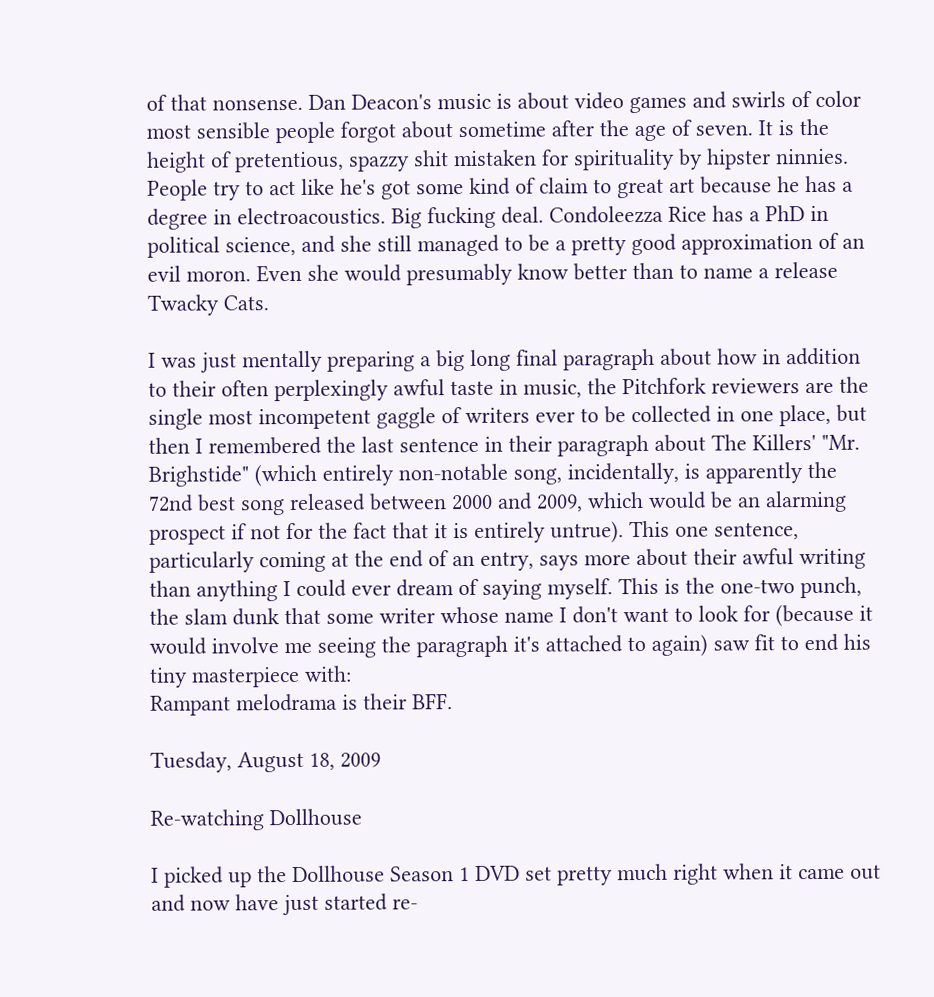of that nonsense. Dan Deacon's music is about video games and swirls of color most sensible people forgot about sometime after the age of seven. It is the height of pretentious, spazzy shit mistaken for spirituality by hipster ninnies. People try to act like he's got some kind of claim to great art because he has a degree in electroacoustics. Big fucking deal. Condoleezza Rice has a PhD in political science, and she still managed to be a pretty good approximation of an evil moron. Even she would presumably know better than to name a release Twacky Cats.

I was just mentally preparing a big long final paragraph about how in addition to their often perplexingly awful taste in music, the Pitchfork reviewers are the single most incompetent gaggle of writers ever to be collected in one place, but then I remembered the last sentence in their paragraph about The Killers' "Mr. Brighstide" (which entirely non-notable song, incidentally, is apparently the 72nd best song released between 2000 and 2009, which would be an alarming prospect if not for the fact that it is entirely untrue). This one sentence, particularly coming at the end of an entry, says more about their awful writing than anything I could ever dream of saying myself. This is the one-two punch, the slam dunk that some writer whose name I don't want to look for (because it would involve me seeing the paragraph it's attached to again) saw fit to end his tiny masterpiece with:
Rampant melodrama is their BFF.

Tuesday, August 18, 2009

Re-watching Dollhouse

I picked up the Dollhouse Season 1 DVD set pretty much right when it came out and now have just started re-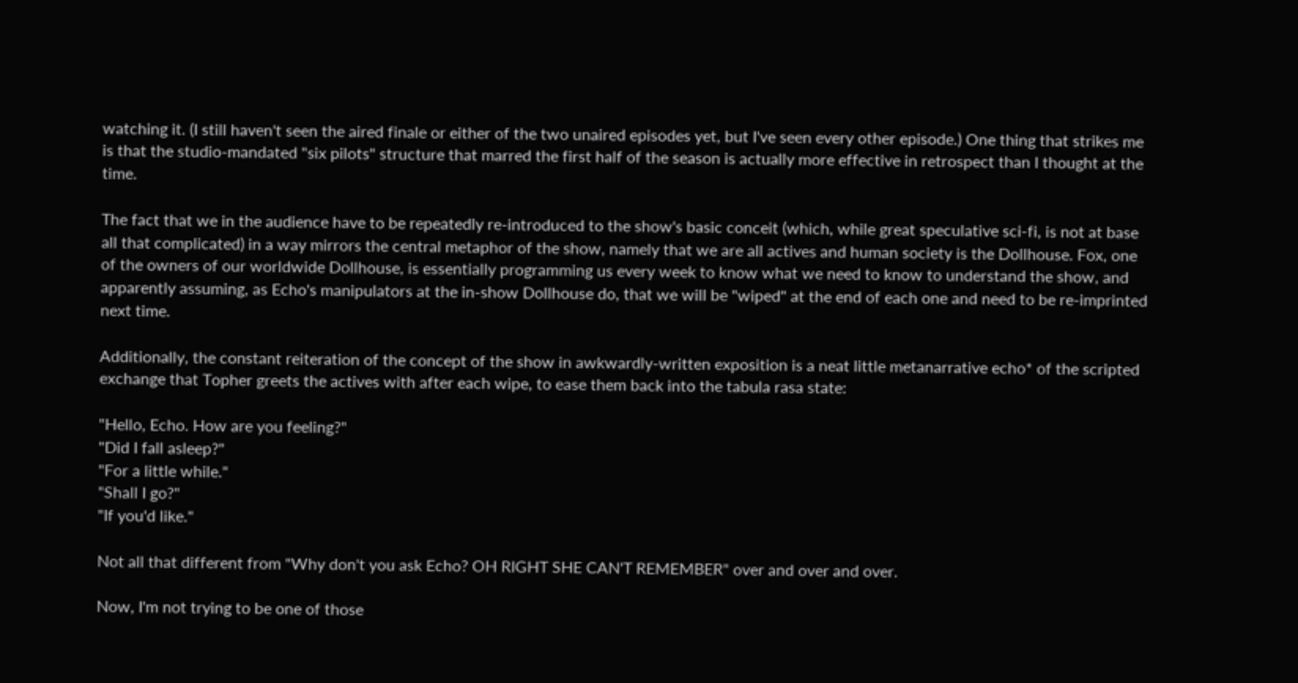watching it. (I still haven't seen the aired finale or either of the two unaired episodes yet, but I've seen every other episode.) One thing that strikes me is that the studio-mandated "six pilots" structure that marred the first half of the season is actually more effective in retrospect than I thought at the time.

The fact that we in the audience have to be repeatedly re-introduced to the show's basic conceit (which, while great speculative sci-fi, is not at base all that complicated) in a way mirrors the central metaphor of the show, namely that we are all actives and human society is the Dollhouse. Fox, one of the owners of our worldwide Dollhouse, is essentially programming us every week to know what we need to know to understand the show, and apparently assuming, as Echo's manipulators at the in-show Dollhouse do, that we will be "wiped" at the end of each one and need to be re-imprinted next time.

Additionally, the constant reiteration of the concept of the show in awkwardly-written exposition is a neat little metanarrative echo* of the scripted exchange that Topher greets the actives with after each wipe, to ease them back into the tabula rasa state:

"Hello, Echo. How are you feeling?"
"Did I fall asleep?"
"For a little while."
"Shall I go?"
"If you'd like."

Not all that different from "Why don't you ask Echo? OH RIGHT SHE CAN'T REMEMBER" over and over and over.

Now, I'm not trying to be one of those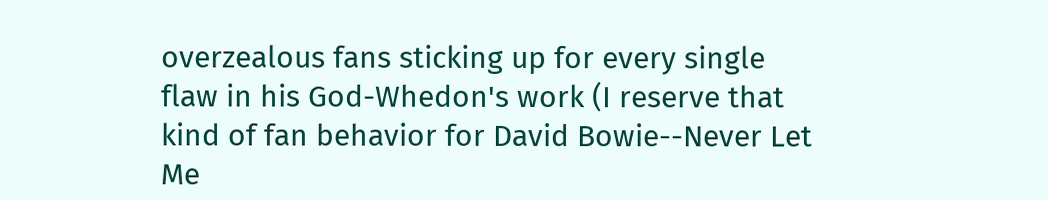overzealous fans sticking up for every single flaw in his God-Whedon's work (I reserve that kind of fan behavior for David Bowie--Never Let Me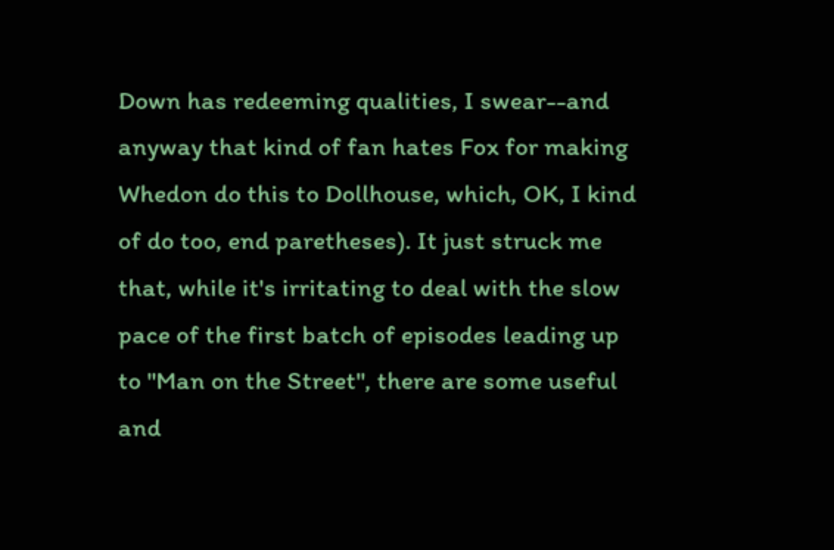Down has redeeming qualities, I swear--and anyway that kind of fan hates Fox for making Whedon do this to Dollhouse, which, OK, I kind of do too, end paretheses). It just struck me that, while it's irritating to deal with the slow pace of the first batch of episodes leading up to "Man on the Street", there are some useful and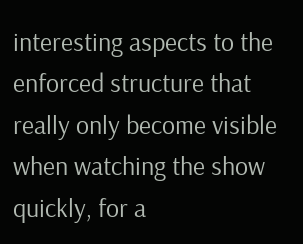interesting aspects to the enforced structure that really only become visible when watching the show quickly, for a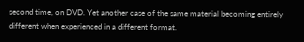second time, on DVD. Yet another case of the same material becoming entirely different when experienced in a different format.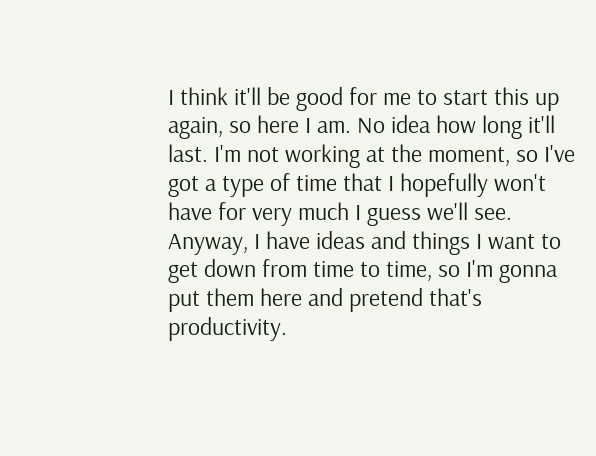I think it'll be good for me to start this up again, so here I am. No idea how long it'll last. I'm not working at the moment, so I've got a type of time that I hopefully won't have for very much I guess we'll see. Anyway, I have ideas and things I want to get down from time to time, so I'm gonna put them here and pretend that's productivity.